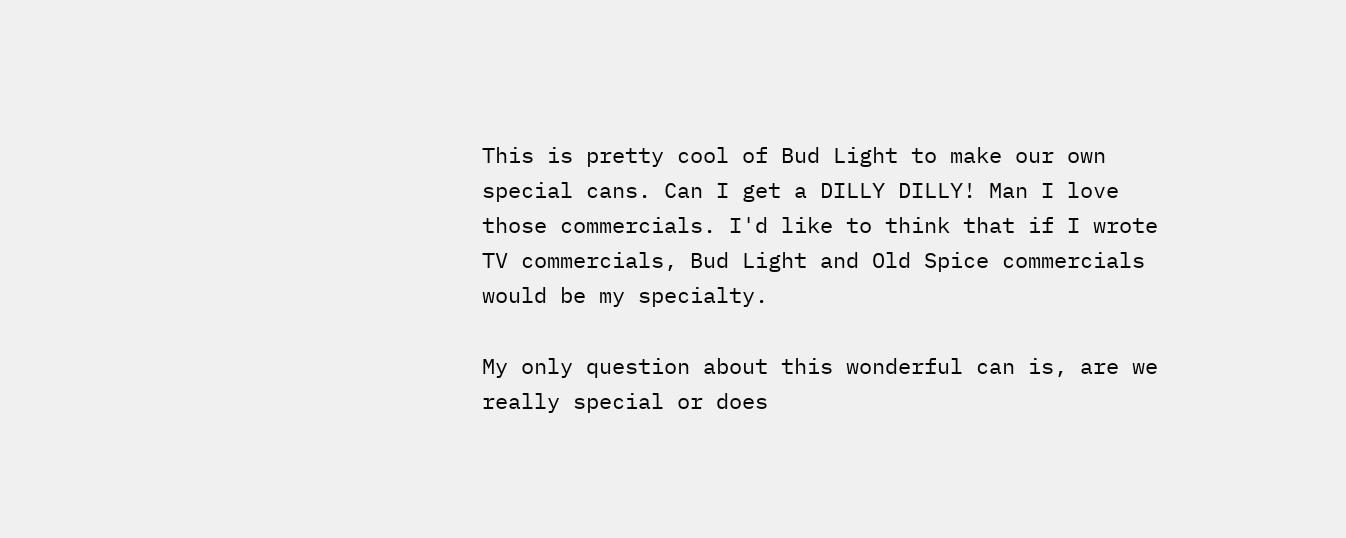This is pretty cool of Bud Light to make our own special cans. Can I get a DILLY DILLY! Man I love those commercials. I'd like to think that if I wrote TV commercials, Bud Light and Old Spice commercials would be my specialty.

My only question about this wonderful can is, are we really special or does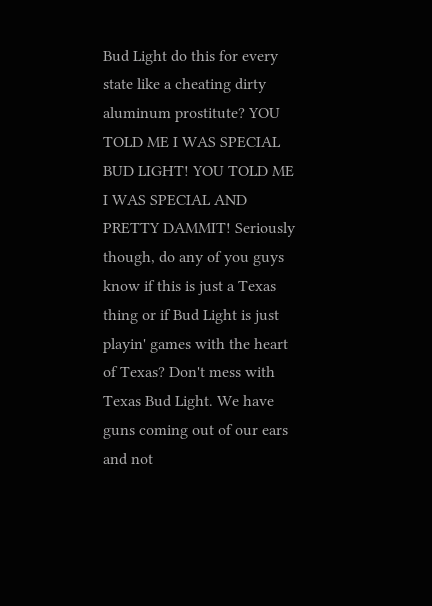Bud Light do this for every state like a cheating dirty aluminum prostitute? YOU TOLD ME I WAS SPECIAL BUD LIGHT! YOU TOLD ME I WAS SPECIAL AND PRETTY DAMMIT! Seriously though, do any of you guys know if this is just a Texas thing or if Bud Light is just playin' games with the heart of Texas? Don't mess with Texas Bud Light. We have guns coming out of our ears and not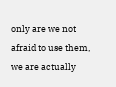only are we not afraid to use them, we are actually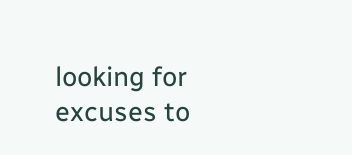looking for excuses to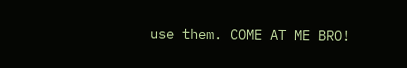use them. COME AT ME BRO!